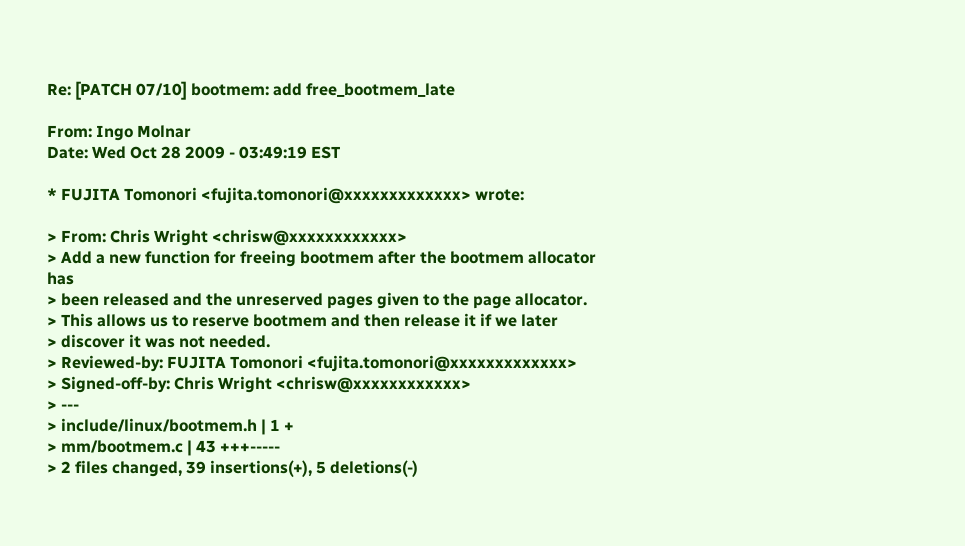Re: [PATCH 07/10] bootmem: add free_bootmem_late

From: Ingo Molnar
Date: Wed Oct 28 2009 - 03:49:19 EST

* FUJITA Tomonori <fujita.tomonori@xxxxxxxxxxxxx> wrote:

> From: Chris Wright <chrisw@xxxxxxxxxxxx>
> Add a new function for freeing bootmem after the bootmem allocator has
> been released and the unreserved pages given to the page allocator.
> This allows us to reserve bootmem and then release it if we later
> discover it was not needed.
> Reviewed-by: FUJITA Tomonori <fujita.tomonori@xxxxxxxxxxxxx>
> Signed-off-by: Chris Wright <chrisw@xxxxxxxxxxxx>
> ---
> include/linux/bootmem.h | 1 +
> mm/bootmem.c | 43 +++-----
> 2 files changed, 39 insertions(+), 5 deletions(-)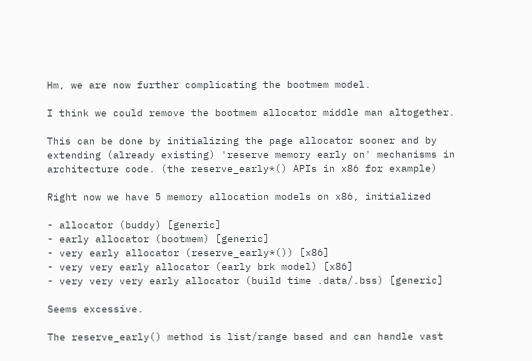Hm, we are now further complicating the bootmem model.

I think we could remove the bootmem allocator middle man altogether.

This can be done by initializing the page allocator sooner and by
extending (already existing) 'reserve memory early on' mechanisms in
architecture code. (the reserve_early*() APIs in x86 for example)

Right now we have 5 memory allocation models on x86, initialized

- allocator (buddy) [generic]
- early allocator (bootmem) [generic]
- very early allocator (reserve_early*()) [x86]
- very very early allocator (early brk model) [x86]
- very very very early allocator (build time .data/.bss) [generic]

Seems excessive.

The reserve_early() method is list/range based and can handle vast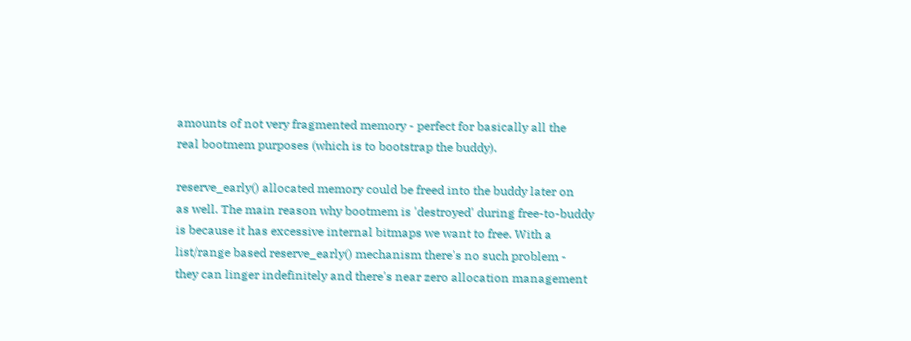amounts of not very fragmented memory - perfect for basically all the
real bootmem purposes (which is to bootstrap the buddy).

reserve_early() allocated memory could be freed into the buddy later on
as well. The main reason why bootmem is 'destroyed' during free-to-buddy
is because it has excessive internal bitmaps we want to free. With a
list/range based reserve_early() mechanism there's no such problem -
they can linger indefinitely and there's near zero allocation management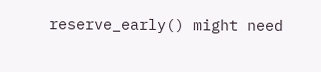reserve_early() might need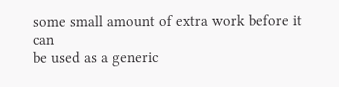some small amount of extra work before it can
be used as a generic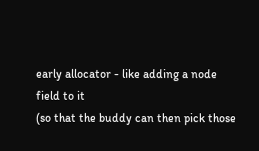early allocator - like adding a node field to it
(so that the buddy can then pick those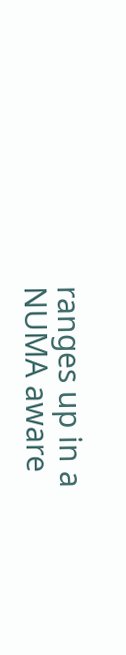ranges up in a NUMA aware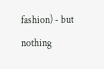fashion) - but nothing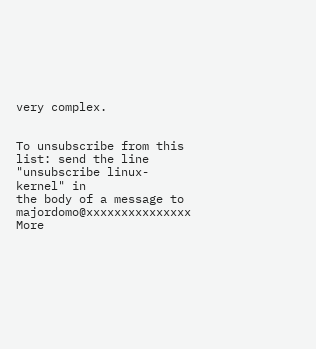very complex.


To unsubscribe from this list: send the line "unsubscribe linux-kernel" in
the body of a message to majordomo@xxxxxxxxxxxxxxx
More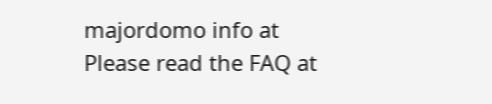majordomo info at
Please read the FAQ at